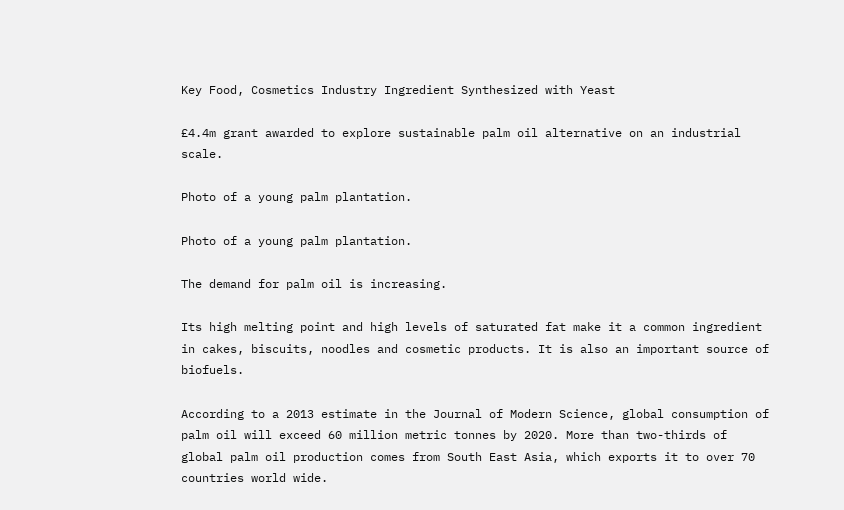Key Food, Cosmetics Industry Ingredient Synthesized with Yeast

£4.4m grant awarded to explore sustainable palm oil alternative on an industrial scale.

Photo of a young palm plantation.

Photo of a young palm plantation.

The demand for palm oil is increasing.

Its high melting point and high levels of saturated fat make it a common ingredient in cakes, biscuits, noodles and cosmetic products. It is also an important source of biofuels.

According to a 2013 estimate in the Journal of Modern Science, global consumption of palm oil will exceed 60 million metric tonnes by 2020. More than two-thirds of global palm oil production comes from South East Asia, which exports it to over 70 countries world wide.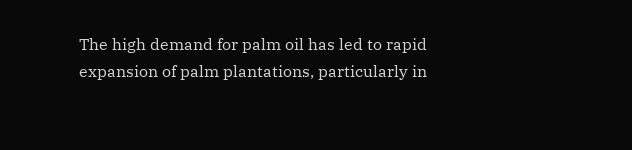The high demand for palm oil has led to rapid expansion of palm plantations, particularly in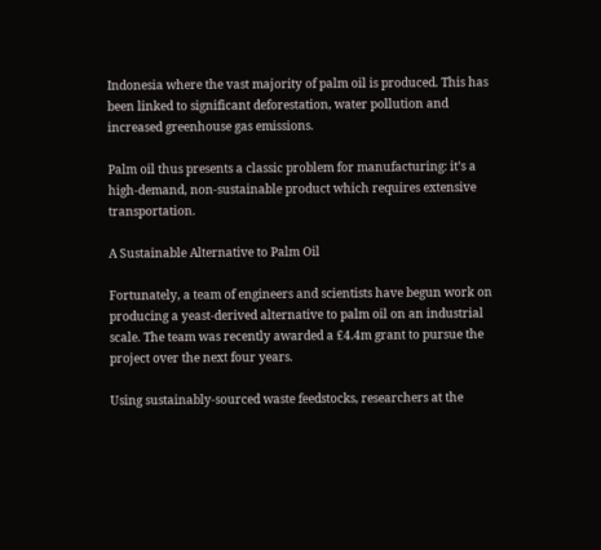Indonesia where the vast majority of palm oil is produced. This has been linked to significant deforestation, water pollution and increased greenhouse gas emissions.

Palm oil thus presents a classic problem for manufacturing: it’s a high-demand, non-sustainable product which requires extensive transportation.

A Sustainable Alternative to Palm Oil

Fortunately, a team of engineers and scientists have begun work on producing a yeast-derived alternative to palm oil on an industrial scale. The team was recently awarded a £4.4m grant to pursue the project over the next four years.

Using sustainably-sourced waste feedstocks, researchers at the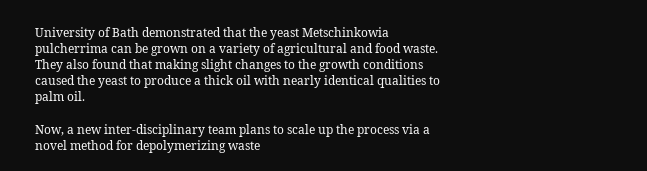University of Bath demonstrated that the yeast Metschinkowia pulcherrima can be grown on a variety of agricultural and food waste. They also found that making slight changes to the growth conditions caused the yeast to produce a thick oil with nearly identical qualities to palm oil.

Now, a new inter-disciplinary team plans to scale up the process via a novel method for depolymerizing waste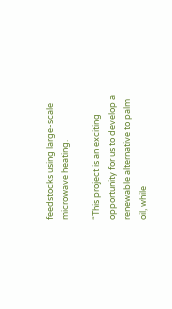feedstocks using large-scale microwave heating.

“This project is an exciting opportunity for us to develop a renewable alternative to palm oil, while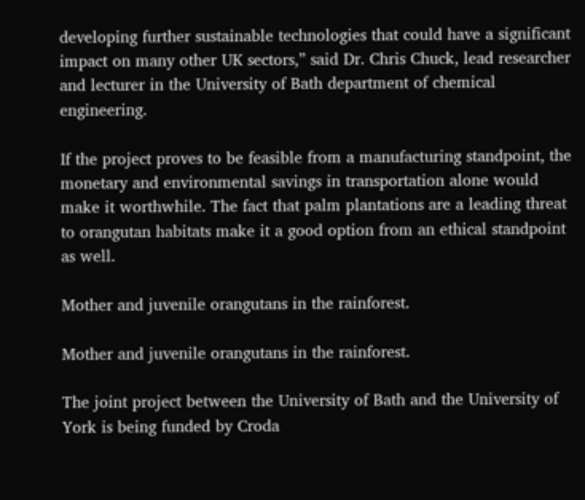developing further sustainable technologies that could have a significant impact on many other UK sectors,” said Dr. Chris Chuck, lead researcher and lecturer in the University of Bath department of chemical engineering.

If the project proves to be feasible from a manufacturing standpoint, the monetary and environmental savings in transportation alone would make it worthwhile. The fact that palm plantations are a leading threat to orangutan habitats make it a good option from an ethical standpoint as well.

Mother and juvenile orangutans in the rainforest.

Mother and juvenile orangutans in the rainforest.

The joint project between the University of Bath and the University of York is being funded by Croda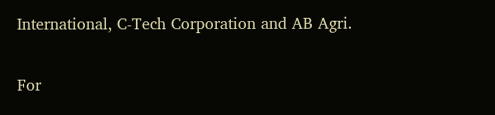International, C-Tech Corporation and AB Agri.

For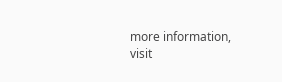more information, visit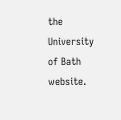the University of Bath website.